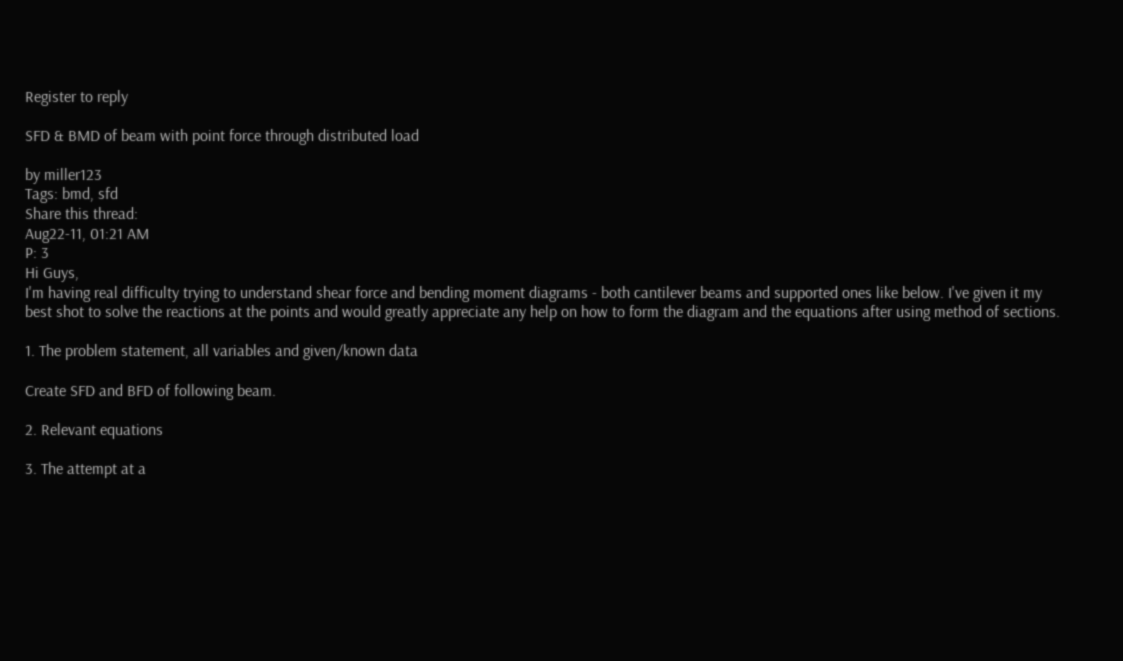Register to reply

SFD & BMD of beam with point force through distributed load

by miller123
Tags: bmd, sfd
Share this thread:
Aug22-11, 01:21 AM
P: 3
Hi Guys,
I'm having real difficulty trying to understand shear force and bending moment diagrams - both cantilever beams and supported ones like below. I've given it my best shot to solve the reactions at the points and would greatly appreciate any help on how to form the diagram and the equations after using method of sections.

1. The problem statement, all variables and given/known data

Create SFD and BFD of following beam.

2. Relevant equations

3. The attempt at a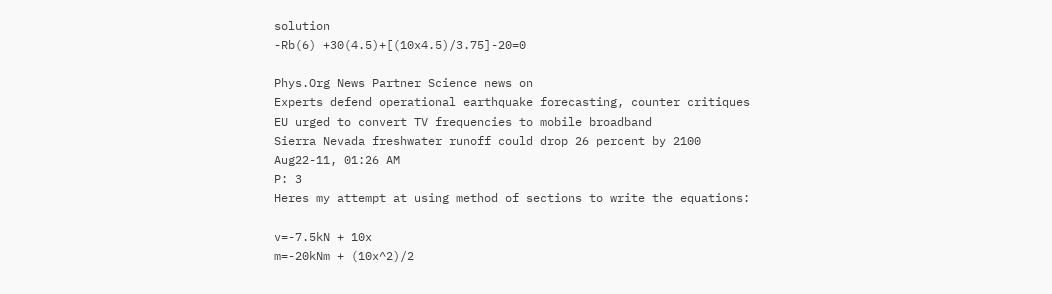solution
-Rb(6) +30(4.5)+[(10x4.5)/3.75]-20=0

Phys.Org News Partner Science news on
Experts defend operational earthquake forecasting, counter critiques
EU urged to convert TV frequencies to mobile broadband
Sierra Nevada freshwater runoff could drop 26 percent by 2100
Aug22-11, 01:26 AM
P: 3
Heres my attempt at using method of sections to write the equations:

v=-7.5kN + 10x
m=-20kNm + (10x^2)/2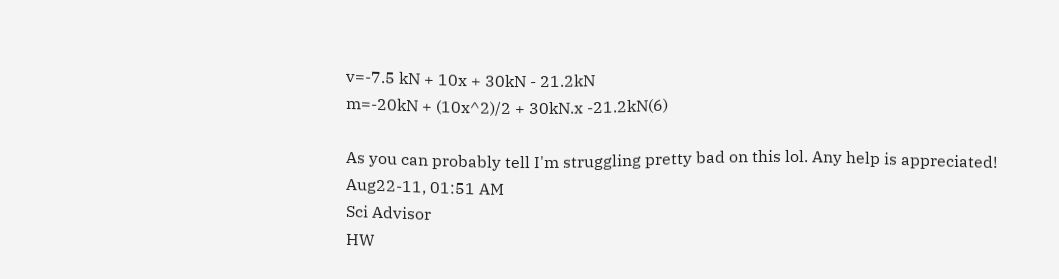v=-7.5 kN + 10x + 30kN - 21.2kN
m=-20kN + (10x^2)/2 + 30kN.x -21.2kN(6)

As you can probably tell I'm struggling pretty bad on this lol. Any help is appreciated!
Aug22-11, 01:51 AM
Sci Advisor
HW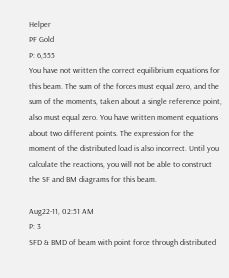Helper
PF Gold
P: 6,555
You have not written the correct equilibrium equations for this beam. The sum of the forces must equal zero, and the sum of the moments, taken about a single reference point, also must equal zero. You have written moment equations about two different points. The expression for the moment of the distributed load is also incorrect. Until you calculate the reactions, you will not be able to construct the SF and BM diagrams for this beam.

Aug22-11, 02:51 AM
P: 3
SFD & BMD of beam with point force through distributed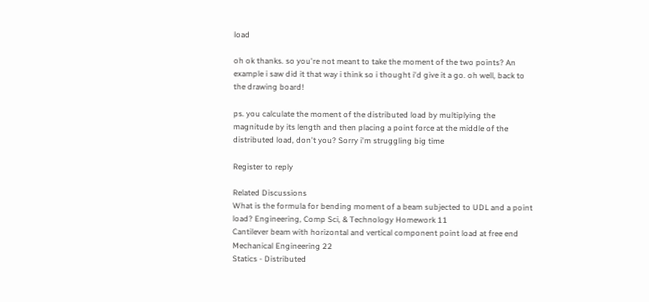load

oh ok thanks. so you're not meant to take the moment of the two points? An example i saw did it that way i think so i thought i'd give it a go. oh well, back to the drawing board!

ps. you calculate the moment of the distributed load by multiplying the magnitude by its length and then placing a point force at the middle of the distributed load, don't you? Sorry i'm struggling big time

Register to reply

Related Discussions
What is the formula for bending moment of a beam subjected to UDL and a point load? Engineering, Comp Sci, & Technology Homework 11
Cantilever beam with horizontal and vertical component point load at free end Mechanical Engineering 22
Statics - Distributed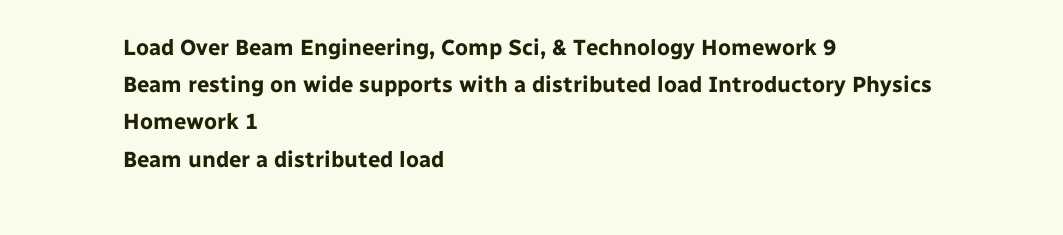Load Over Beam Engineering, Comp Sci, & Technology Homework 9
Beam resting on wide supports with a distributed load Introductory Physics Homework 1
Beam under a distributed load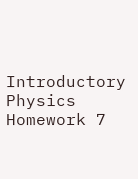Introductory Physics Homework 7